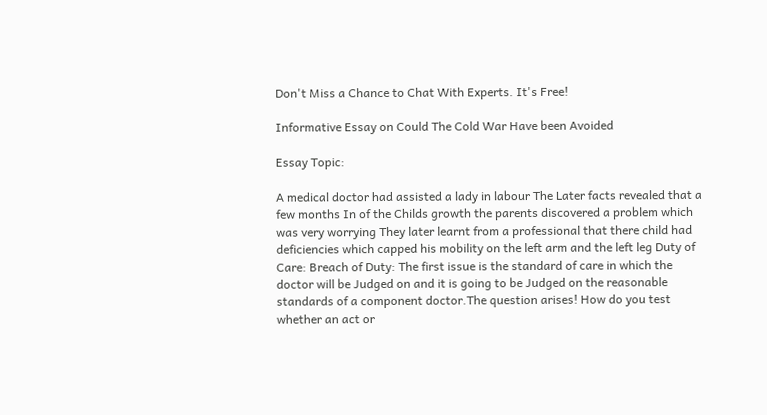Don't Miss a Chance to Chat With Experts. It's Free!

Informative Essay on Could The Cold War Have been Avoided

Essay Topic:

A medical doctor had assisted a lady in labour The Later facts revealed that a few months In of the Childs growth the parents discovered a problem which was very worrying They later learnt from a professional that there child had deficiencies which capped his mobility on the left arm and the left leg Duty of Care: Breach of Duty: The first issue is the standard of care in which the doctor will be Judged on and it is going to be Judged on the reasonable standards of a component doctor.The question arises! How do you test whether an act or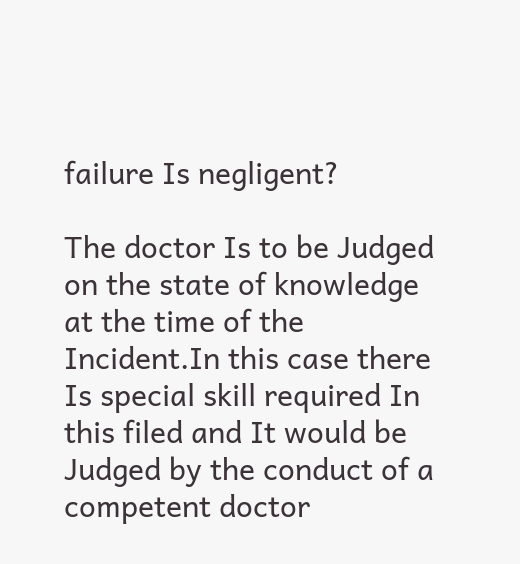failure Is negligent?

The doctor Is to be Judged on the state of knowledge at the time of the Incident.In this case there Is special skill required In this filed and It would be Judged by the conduct of a competent doctor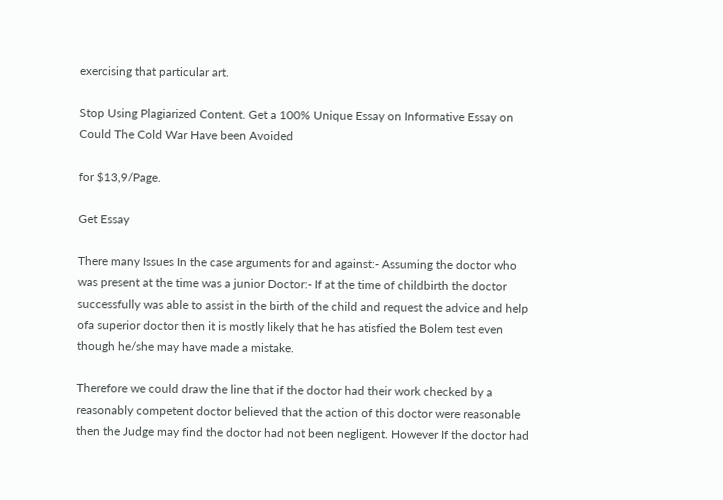exercising that particular art.

Stop Using Plagiarized Content. Get a 100% Unique Essay on Informative Essay on Could The Cold War Have been Avoided

for $13,9/Page.

Get Essay

There many Issues In the case arguments for and against:- Assuming the doctor who was present at the time was a junior Doctor:- If at the time of childbirth the doctor successfully was able to assist in the birth of the child and request the advice and help ofa superior doctor then it is mostly likely that he has atisfied the Bolem test even though he/she may have made a mistake.

Therefore we could draw the line that if the doctor had their work checked by a reasonably competent doctor believed that the action of this doctor were reasonable then the Judge may find the doctor had not been negligent. However If the doctor had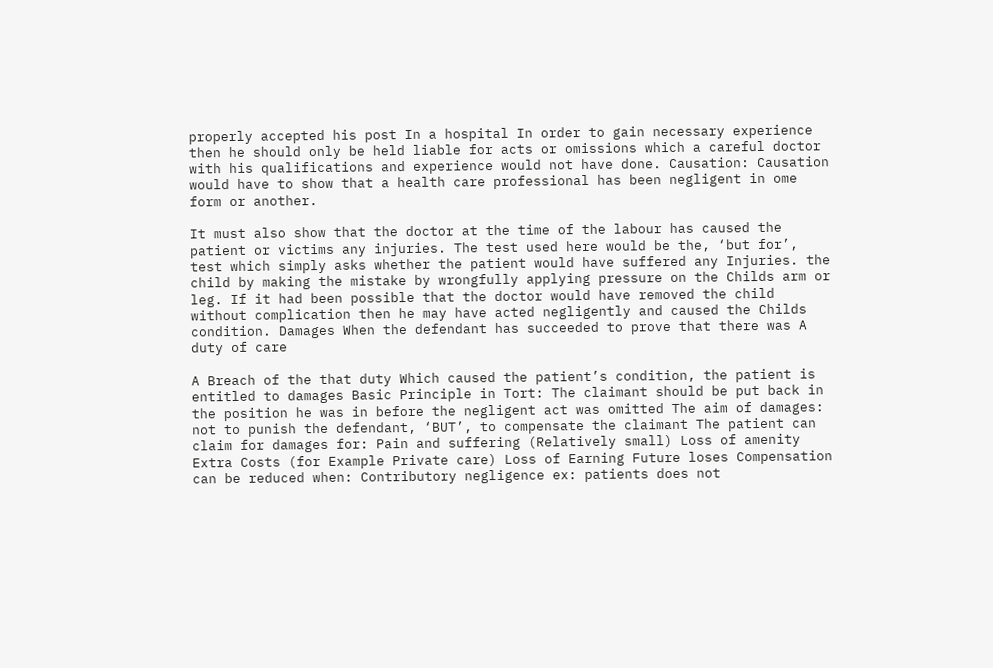properly accepted his post In a hospital In order to gain necessary experience then he should only be held liable for acts or omissions which a careful doctor with his qualifications and experience would not have done. Causation: Causation would have to show that a health care professional has been negligent in ome form or another.

It must also show that the doctor at the time of the labour has caused the patient or victims any injuries. The test used here would be the, ‘but for’, test which simply asks whether the patient would have suffered any Injuries. the child by making the mistake by wrongfully applying pressure on the Childs arm or leg. If it had been possible that the doctor would have removed the child without complication then he may have acted negligently and caused the Childs condition. Damages When the defendant has succeeded to prove that there was A duty of care

A Breach of the that duty Which caused the patient’s condition, the patient is entitled to damages Basic Principle in Tort: The claimant should be put back in the position he was in before the negligent act was omitted The aim of damages: not to punish the defendant, ‘BUT’, to compensate the claimant The patient can claim for damages for: Pain and suffering (Relatively small) Loss of amenity Extra Costs (for Example Private care) Loss of Earning Future loses Compensation can be reduced when: Contributory negligence ex: patients does not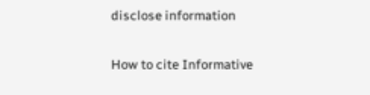disclose information

How to cite Informative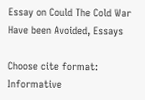Essay on Could The Cold War Have been Avoided, Essays

Choose cite format:
Informative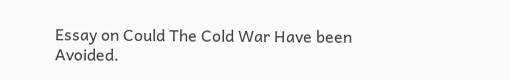Essay on Could The Cold War Have been Avoided.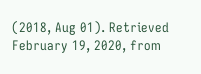(2018, Aug 01). Retrieved February 19, 2020, from